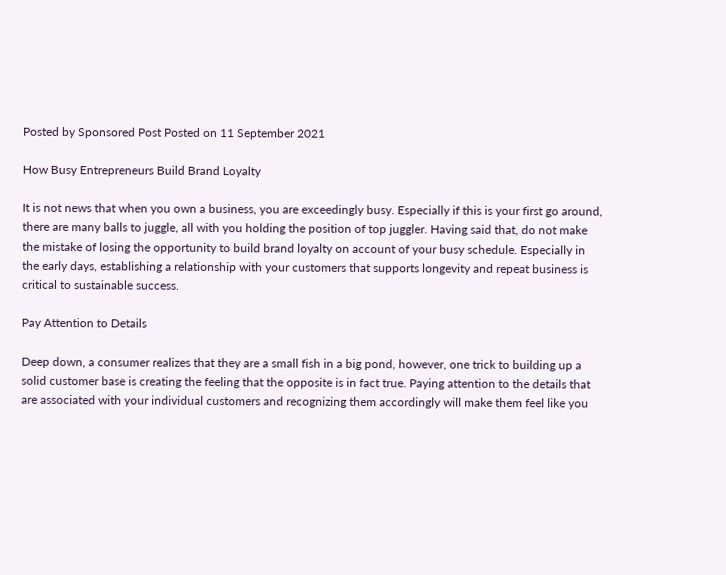Posted by Sponsored Post Posted on 11 September 2021

How Busy Entrepreneurs Build Brand Loyalty

It is not news that when you own a business, you are exceedingly busy. Especially if this is your first go around, there are many balls to juggle, all with you holding the position of top juggler. Having said that, do not make the mistake of losing the opportunity to build brand loyalty on account of your busy schedule. Especially in the early days, establishing a relationship with your customers that supports longevity and repeat business is critical to sustainable success.

Pay Attention to Details

Deep down, a consumer realizes that they are a small fish in a big pond, however, one trick to building up a solid customer base is creating the feeling that the opposite is in fact true. Paying attention to the details that are associated with your individual customers and recognizing them accordingly will make them feel like you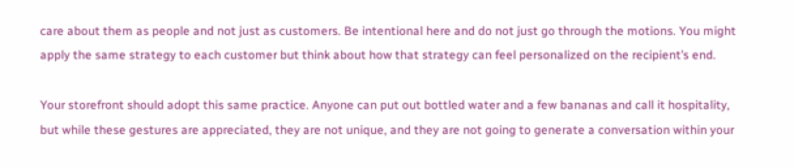care about them as people and not just as customers. Be intentional here and do not just go through the motions. You might apply the same strategy to each customer but think about how that strategy can feel personalized on the recipient’s end.

Your storefront should adopt this same practice. Anyone can put out bottled water and a few bananas and call it hospitality, but while these gestures are appreciated, they are not unique, and they are not going to generate a conversation within your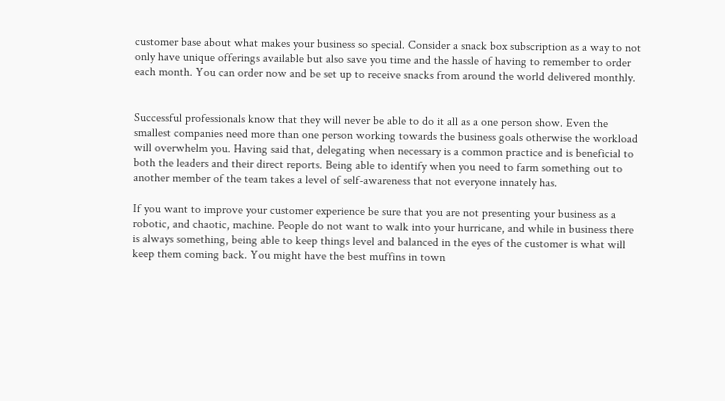customer base about what makes your business so special. Consider a snack box subscription as a way to not only have unique offerings available but also save you time and the hassle of having to remember to order each month. You can order now and be set up to receive snacks from around the world delivered monthly.


Successful professionals know that they will never be able to do it all as a one person show. Even the smallest companies need more than one person working towards the business goals otherwise the workload will overwhelm you. Having said that, delegating when necessary is a common practice and is beneficial to both the leaders and their direct reports. Being able to identify when you need to farm something out to another member of the team takes a level of self-awareness that not everyone innately has.

If you want to improve your customer experience be sure that you are not presenting your business as a robotic, and chaotic, machine. People do not want to walk into your hurricane, and while in business there is always something, being able to keep things level and balanced in the eyes of the customer is what will keep them coming back. You might have the best muffins in town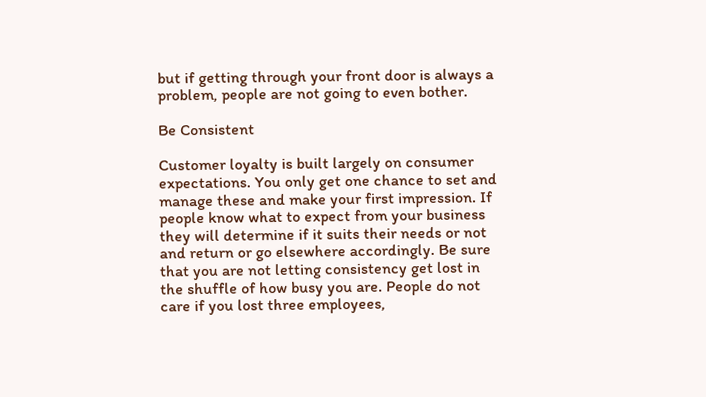but if getting through your front door is always a problem, people are not going to even bother.

Be Consistent

Customer loyalty is built largely on consumer expectations. You only get one chance to set and manage these and make your first impression. If people know what to expect from your business they will determine if it suits their needs or not and return or go elsewhere accordingly. Be sure that you are not letting consistency get lost in the shuffle of how busy you are. People do not care if you lost three employees,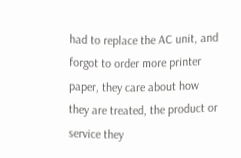had to replace the AC unit, and forgot to order more printer paper, they care about how they are treated, the product or service they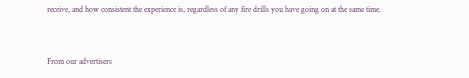receive, and how consistent the experience is, regardless of any fire drills you have going on at the same time.


From our advertisers